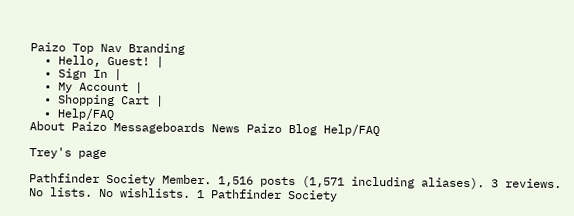Paizo Top Nav Branding
  • Hello, Guest! |
  • Sign In |
  • My Account |
  • Shopping Cart |
  • Help/FAQ
About Paizo Messageboards News Paizo Blog Help/FAQ

Trey's page

Pathfinder Society Member. 1,516 posts (1,571 including aliases). 3 reviews. No lists. No wishlists. 1 Pathfinder Society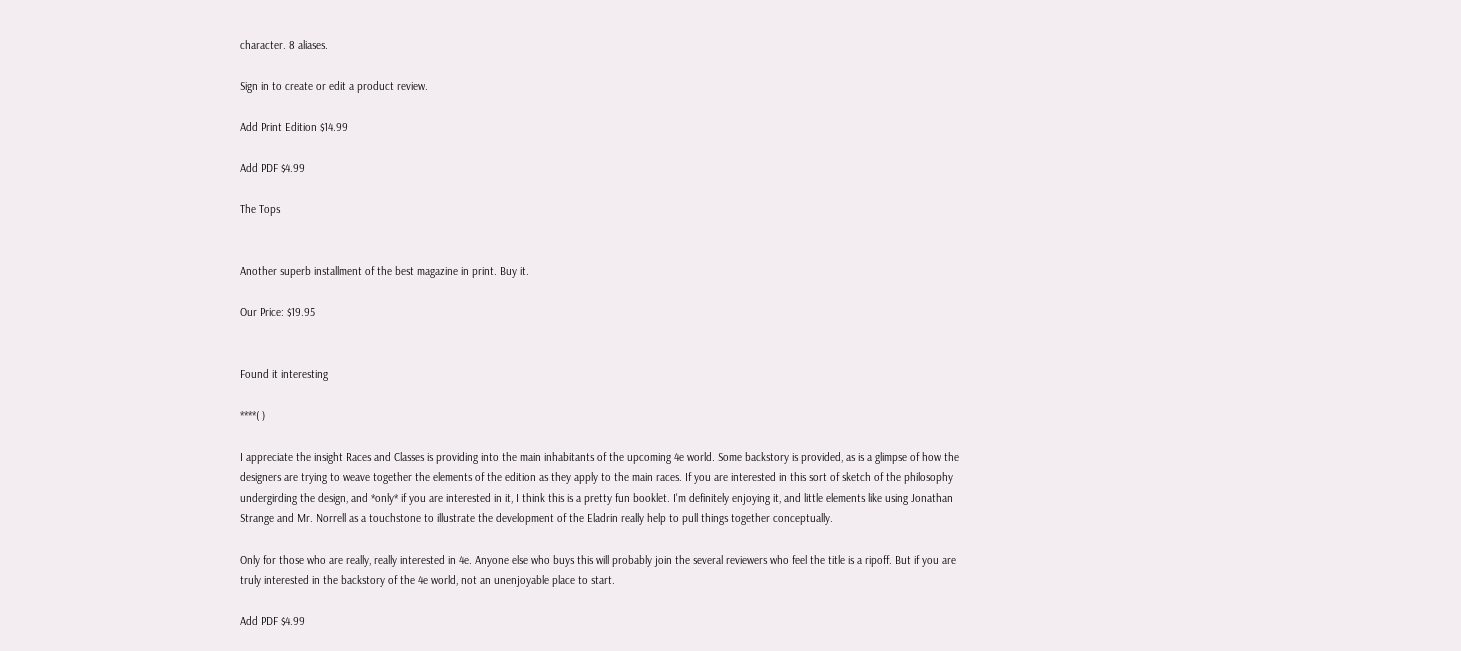character. 8 aliases.

Sign in to create or edit a product review.

Add Print Edition $14.99

Add PDF $4.99

The Tops


Another superb installment of the best magazine in print. Buy it.

Our Price: $19.95


Found it interesting

****( )

I appreciate the insight Races and Classes is providing into the main inhabitants of the upcoming 4e world. Some backstory is provided, as is a glimpse of how the designers are trying to weave together the elements of the edition as they apply to the main races. If you are interested in this sort of sketch of the philosophy undergirding the design, and *only* if you are interested in it, I think this is a pretty fun booklet. I'm definitely enjoying it, and little elements like using Jonathan Strange and Mr. Norrell as a touchstone to illustrate the development of the Eladrin really help to pull things together conceptually.

Only for those who are really, really interested in 4e. Anyone else who buys this will probably join the several reviewers who feel the title is a ripoff. But if you are truly interested in the backstory of the 4e world, not an unenjoyable place to start.

Add PDF $4.99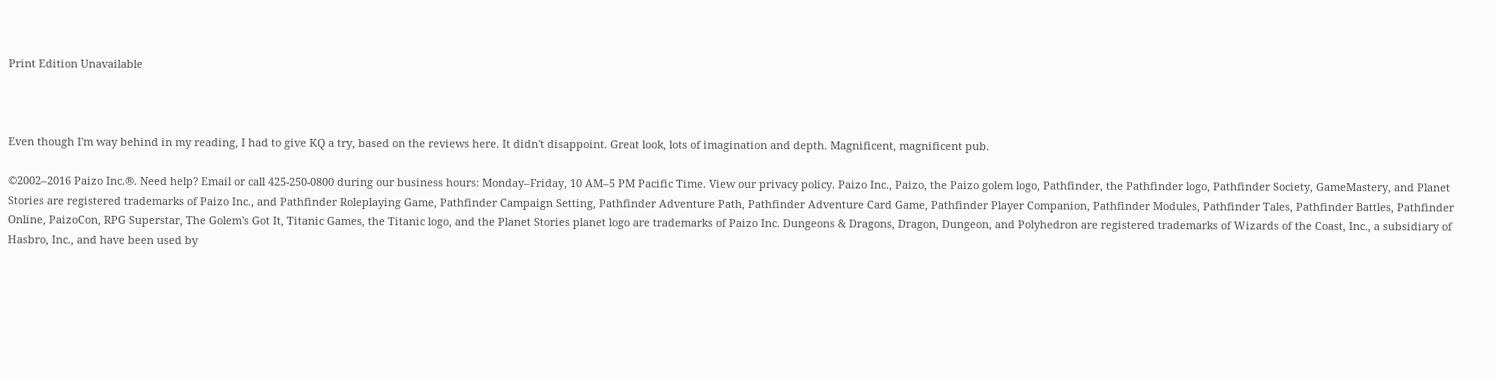Print Edition Unavailable



Even though I'm way behind in my reading, I had to give KQ a try, based on the reviews here. It didn't disappoint. Great look, lots of imagination and depth. Magnificent, magnificent pub.

©2002–2016 Paizo Inc.®. Need help? Email or call 425-250-0800 during our business hours: Monday–Friday, 10 AM–5 PM Pacific Time. View our privacy policy. Paizo Inc., Paizo, the Paizo golem logo, Pathfinder, the Pathfinder logo, Pathfinder Society, GameMastery, and Planet Stories are registered trademarks of Paizo Inc., and Pathfinder Roleplaying Game, Pathfinder Campaign Setting, Pathfinder Adventure Path, Pathfinder Adventure Card Game, Pathfinder Player Companion, Pathfinder Modules, Pathfinder Tales, Pathfinder Battles, Pathfinder Online, PaizoCon, RPG Superstar, The Golem's Got It, Titanic Games, the Titanic logo, and the Planet Stories planet logo are trademarks of Paizo Inc. Dungeons & Dragons, Dragon, Dungeon, and Polyhedron are registered trademarks of Wizards of the Coast, Inc., a subsidiary of Hasbro, Inc., and have been used by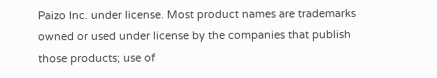Paizo Inc. under license. Most product names are trademarks owned or used under license by the companies that publish those products; use of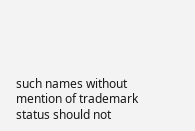such names without mention of trademark status should not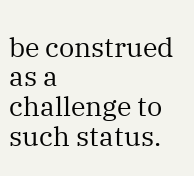be construed as a challenge to such status.